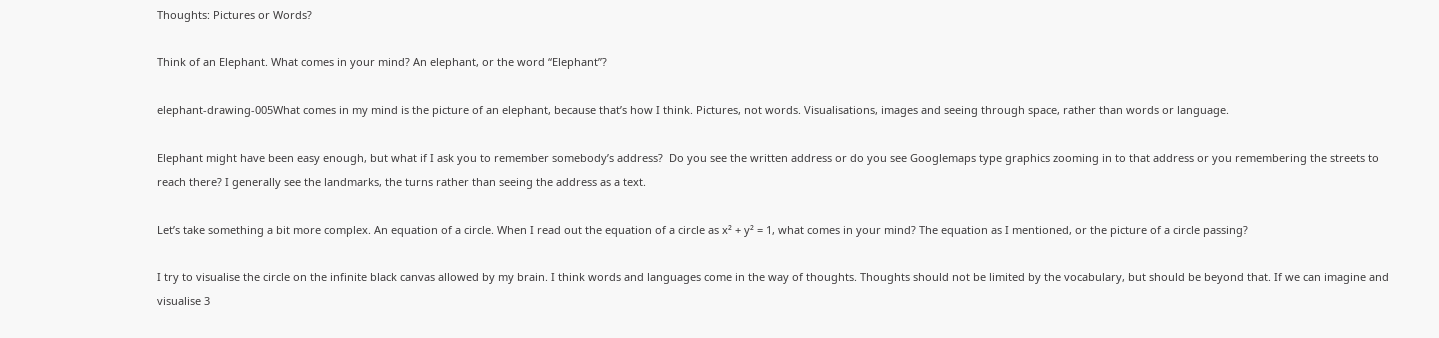Thoughts: Pictures or Words?

Think of an Elephant. What comes in your mind? An elephant, or the word “Elephant”?

elephant-drawing-005What comes in my mind is the picture of an elephant, because that’s how I think. Pictures, not words. Visualisations, images and seeing through space, rather than words or language.

Elephant might have been easy enough, but what if I ask you to remember somebody’s address?  Do you see the written address or do you see Googlemaps type graphics zooming in to that address or you remembering the streets to reach there? I generally see the landmarks, the turns rather than seeing the address as a text.

Let’s take something a bit more complex. An equation of a circle. When I read out the equation of a circle as x² + y² = 1, what comes in your mind? The equation as I mentioned, or the picture of a circle passing?

I try to visualise the circle on the infinite black canvas allowed by my brain. I think words and languages come in the way of thoughts. Thoughts should not be limited by the vocabulary, but should be beyond that. If we can imagine and visualise 3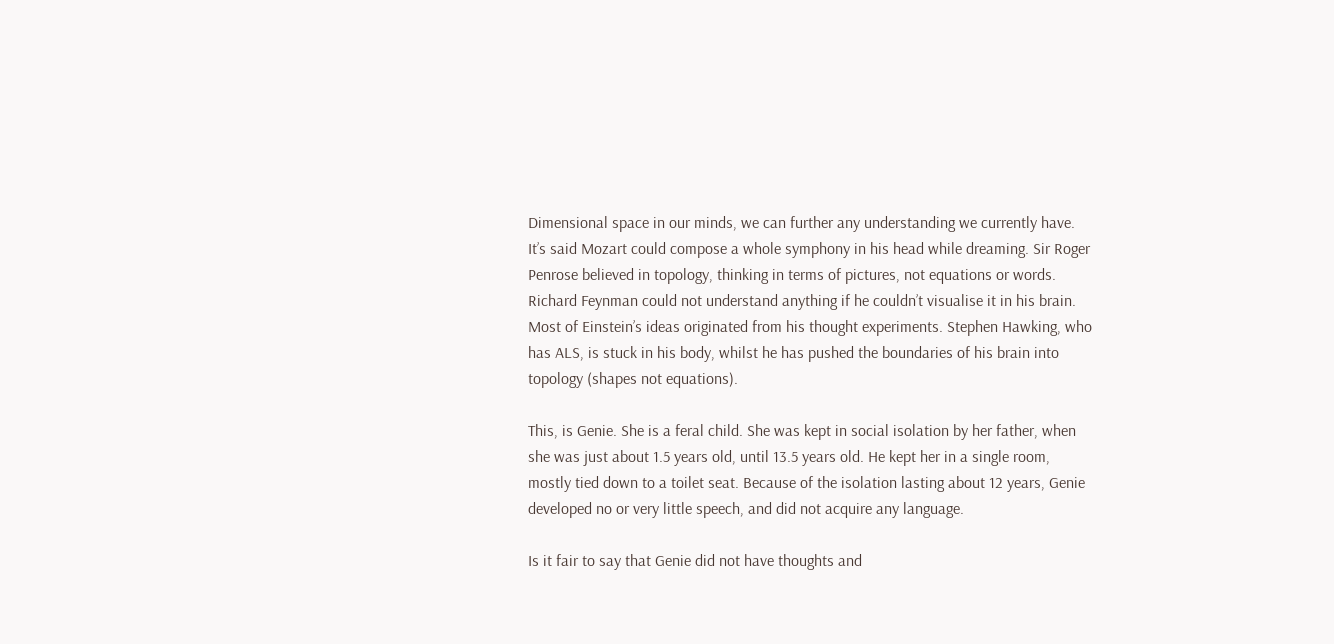Dimensional space in our minds, we can further any understanding we currently have. It’s said Mozart could compose a whole symphony in his head while dreaming. Sir Roger Penrose believed in topology, thinking in terms of pictures, not equations or words. Richard Feynman could not understand anything if he couldn’t visualise it in his brain. Most of Einstein’s ideas originated from his thought experiments. Stephen Hawking, who has ALS, is stuck in his body, whilst he has pushed the boundaries of his brain into topology (shapes not equations).

This, is Genie. She is a feral child. She was kept in social isolation by her father, when she was just about 1.5 years old, until 13.5 years old. He kept her in a single room, mostly tied down to a toilet seat. Because of the isolation lasting about 12 years, Genie developed no or very little speech, and did not acquire any language.

Is it fair to say that Genie did not have thoughts and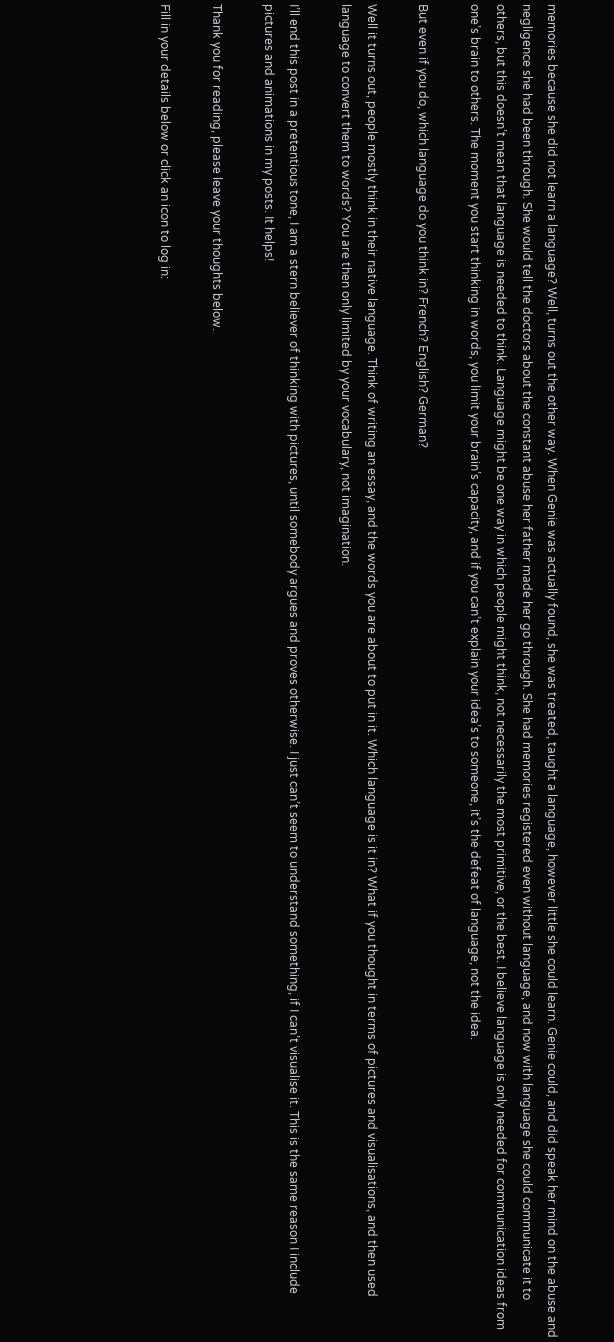memories because she did not learn a language? Well, turns out the other way. When Genie was actually found, she was treated, taught a language, however little she could learn. Genie could, and did speak her mind on the abuse and negligence she had been through. She would tell the doctors about the constant abuse her father made her go through. She had memories registered even without language, and now with language she could communicate it to others, but this doesn’t mean that language is needed to think. Language might be one way in which people might think, not necessarily the most primitive, or the best. I believe language is only needed for communication ideas from one’s brain to others. The moment you start thinking in words, you limit your brain’s capacity, and if you can’t explain your idea’s to someone, it’s the defeat of language, not the idea.

But even if you do, which language do you think in? French? English? German?

Well it turns out, people mostly think in their native language. Think of writing an essay, and the words you are about to put in it. Which language is it in? What if you thought in terms of pictures and visualisations, and then used language to convert them to words? You are then only limited by your vocabulary, not imagination.

I’ll end this post in a pretentious tone, I am a stern believer of thinking with pictures, until somebody argues and proves otherwise. I just can’t seem to understand something, if I can’t visualise it. This is the same reason I include pictures and animations in my posts. It helps!

Thank you for reading, please leave your thoughts below.

Fill in your details below or click an icon to log in: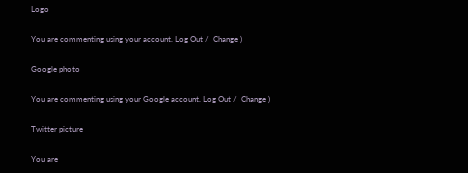Logo

You are commenting using your account. Log Out /  Change )

Google photo

You are commenting using your Google account. Log Out /  Change )

Twitter picture

You are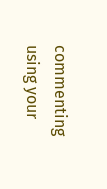commenting using your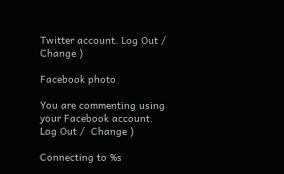Twitter account. Log Out /  Change )

Facebook photo

You are commenting using your Facebook account. Log Out /  Change )

Connecting to %s